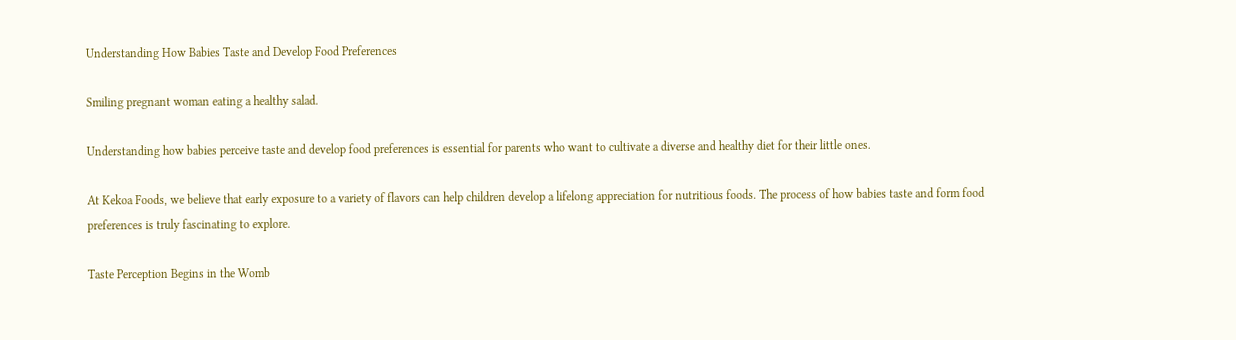Understanding How Babies Taste and Develop Food Preferences

Smiling pregnant woman eating a healthy salad.

Understanding how babies perceive taste and develop food preferences is essential for parents who want to cultivate a diverse and healthy diet for their little ones.

At Kekoa Foods, we believe that early exposure to a variety of flavors can help children develop a lifelong appreciation for nutritious foods. The process of how babies taste and form food preferences is truly fascinating to explore.

Taste Perception Begins in the Womb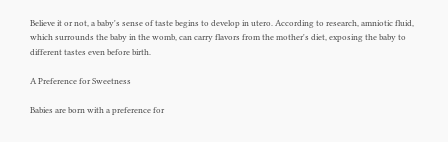Believe it or not, a baby's sense of taste begins to develop in utero. According to research, amniotic fluid, which surrounds the baby in the womb, can carry flavors from the mother's diet, exposing the baby to different tastes even before birth.

A Preference for Sweetness

Babies are born with a preference for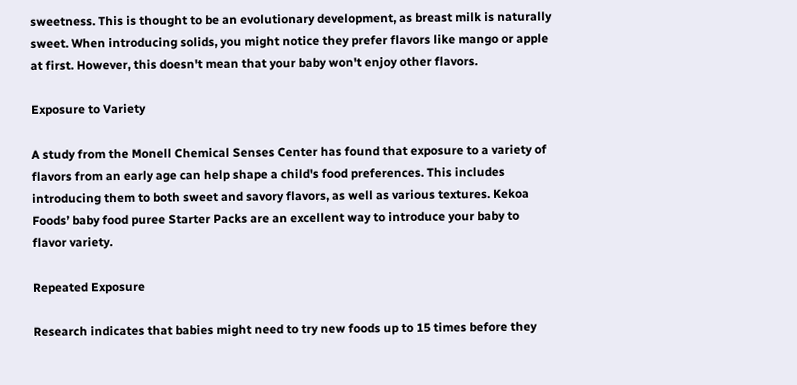sweetness. This is thought to be an evolutionary development, as breast milk is naturally sweet. When introducing solids, you might notice they prefer flavors like mango or apple at first. However, this doesn't mean that your baby won't enjoy other flavors.

Exposure to Variety

A study from the Monell Chemical Senses Center has found that exposure to a variety of flavors from an early age can help shape a child's food preferences. This includes introducing them to both sweet and savory flavors, as well as various textures. Kekoa Foods’ baby food puree Starter Packs are an excellent way to introduce your baby to flavor variety.

Repeated Exposure

Research indicates that babies might need to try new foods up to 15 times before they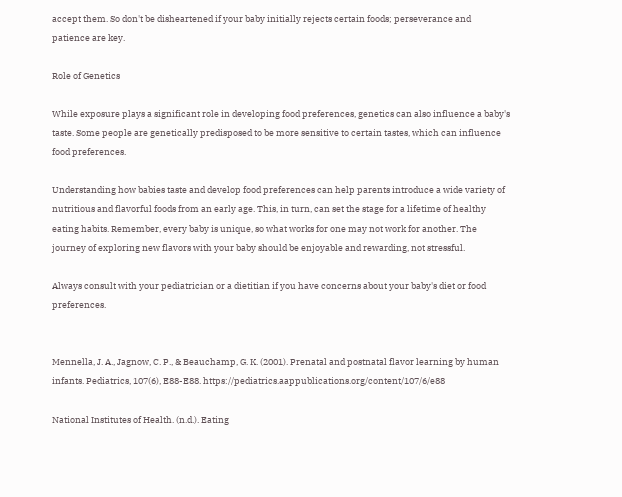accept them. So don't be disheartened if your baby initially rejects certain foods; perseverance and patience are key.

Role of Genetics

While exposure plays a significant role in developing food preferences, genetics can also influence a baby's taste. Some people are genetically predisposed to be more sensitive to certain tastes, which can influence food preferences.

Understanding how babies taste and develop food preferences can help parents introduce a wide variety of nutritious and flavorful foods from an early age. This, in turn, can set the stage for a lifetime of healthy eating habits. Remember, every baby is unique, so what works for one may not work for another. The journey of exploring new flavors with your baby should be enjoyable and rewarding, not stressful.

Always consult with your pediatrician or a dietitian if you have concerns about your baby's diet or food preferences.


Mennella, J. A., Jagnow, C. P., & Beauchamp, G. K. (2001). Prenatal and postnatal flavor learning by human infants. Pediatrics, 107(6), E88-E88. https://pediatrics.aappublications.org/content/107/6/e88

National Institutes of Health. (n.d.). Eating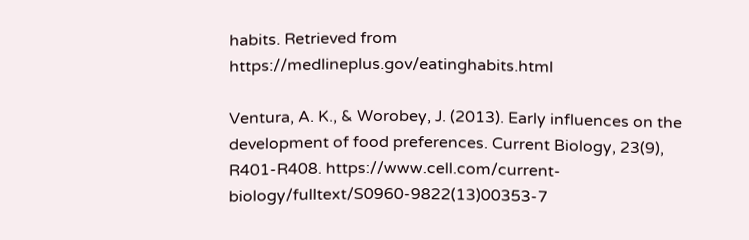habits. Retrieved from https://medlineplus.gov/eatinghabits.html

Ventura, A. K., & Worobey, J. (2013). Early influences on the development of food preferences. Current Biology, 23(9), R401-R408. https://www.cell.com/current-biology/fulltext/S0960-9822(13)00353-7